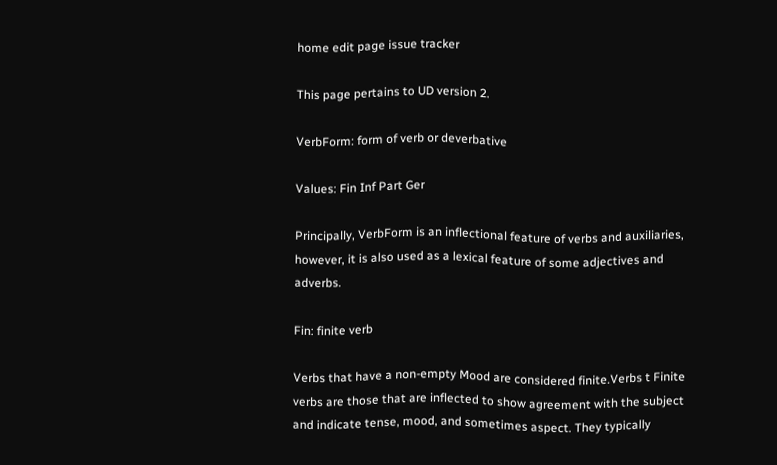home edit page issue tracker

This page pertains to UD version 2.

VerbForm: form of verb or deverbative

Values: Fin Inf Part Ger

Principally, VerbForm is an inflectional feature of verbs and auxiliaries, however, it is also used as a lexical feature of some adjectives and adverbs.

Fin: finite verb

Verbs that have a non-empty Mood are considered finite.Verbs t Finite verbs are those that are inflected to show agreement with the subject and indicate tense, mood, and sometimes aspect. They typically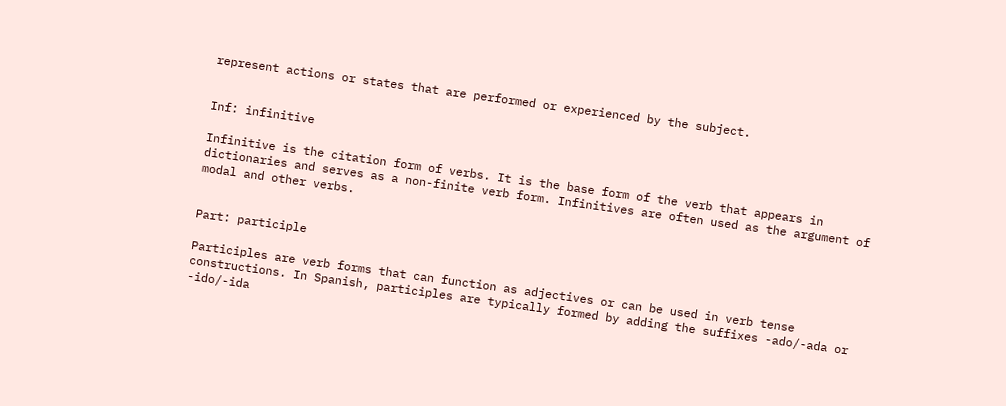represent actions or states that are performed or experienced by the subject.


Inf: infinitive

Infinitive is the citation form of verbs. It is the base form of the verb that appears in dictionaries and serves as a non-finite verb form. Infinitives are often used as the argument of modal and other verbs.


Part: participle

Participles are verb forms that can function as adjectives or can be used in verb tense constructions. In Spanish, participles are typically formed by adding the suffixes -ado/-ada or -ido/-ida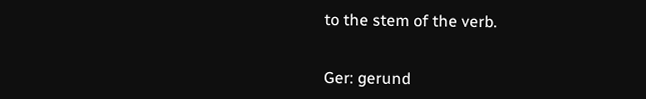to the stem of the verb.


Ger: gerund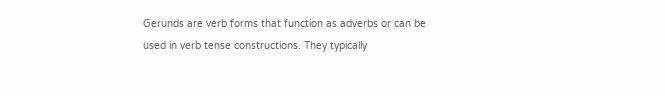Gerunds are verb forms that function as adverbs or can be used in verb tense constructions. They typically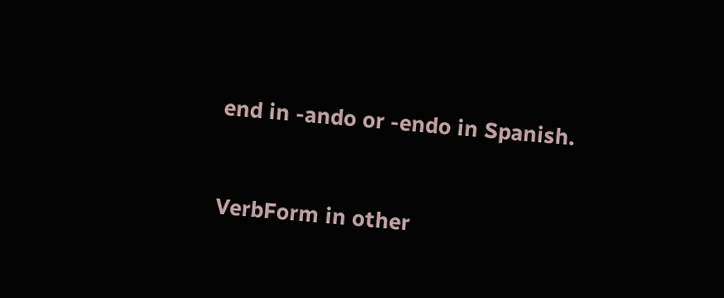end in -ando or -endo in Spanish.


VerbForm in other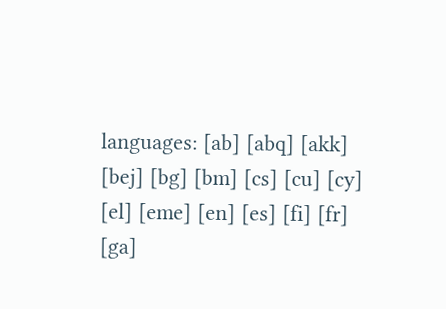languages: [ab] [abq] [akk] [bej] [bg] [bm] [cs] [cu] [cy] [el] [eme] [en] [es] [fi] [fr] [ga]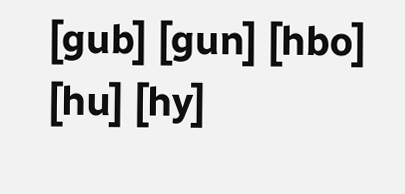[gub] [gun] [hbo] [hu] [hy]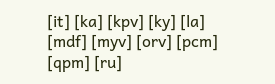[it] [ka] [kpv] [ky] [la] [mdf] [myv] [orv] [pcm] [qpm] [ru]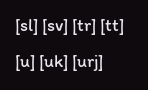[sl] [sv] [tr] [tt] [u] [uk] [urj]